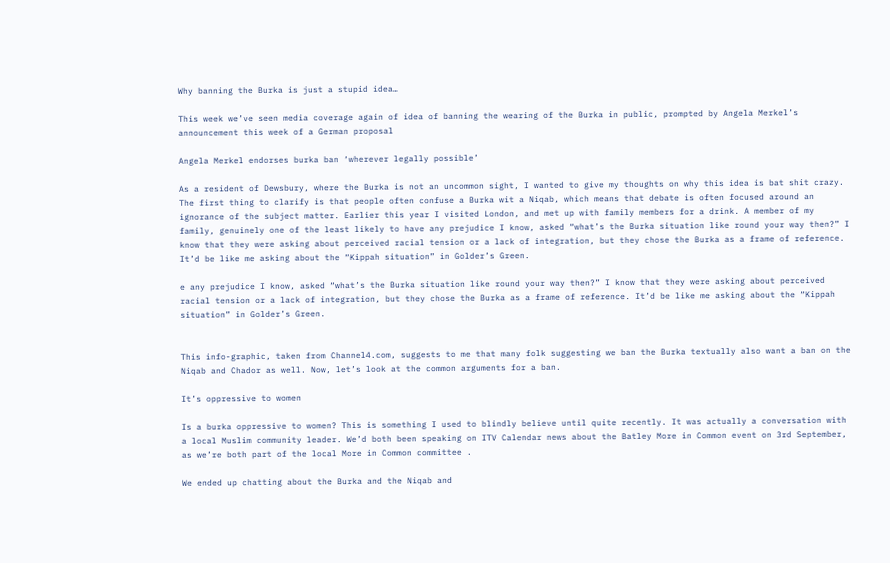Why banning the Burka is just a stupid idea…

This week we’ve seen media coverage again of idea of banning the wearing of the Burka in public, prompted by Angela Merkel’s announcement this week of a German proposal

Angela Merkel endorses burka ban ‘wherever legally possible’

As a resident of Dewsbury, where the Burka is not an uncommon sight, I wanted to give my thoughts on why this idea is bat shit crazy. The first thing to clarify is that people often confuse a Burka wit a Niqab, which means that debate is often focused around an ignorance of the subject matter. Earlier this year I visited London, and met up with family members for a drink. A member of my family, genuinely one of the least likely to have any prejudice I know, asked “what’s the Burka situation like round your way then?” I know that they were asking about perceived racial tension or a lack of integration, but they chose the Burka as a frame of reference. It’d be like me asking about the “Kippah situation” in Golder’s Green.

e any prejudice I know, asked “what’s the Burka situation like round your way then?” I know that they were asking about perceived racial tension or a lack of integration, but they chose the Burka as a frame of reference. It’d be like me asking about the “Kippah situation” in Golder’s Green.


This info-graphic, taken from Channel4.com, suggests to me that many folk suggesting we ban the Burka textually also want a ban on the Niqab and Chador as well. Now, let’s look at the common arguments for a ban.

It’s oppressive to women

Is a burka oppressive to women? This is something I used to blindly believe until quite recently. It was actually a conversation with a local Muslim community leader. We’d both been speaking on ITV Calendar news about the Batley More in Common event on 3rd September, as we’re both part of the local More in Common committee .

We ended up chatting about the Burka and the Niqab and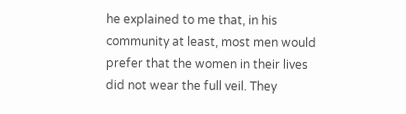he explained to me that, in his community at least, most men would prefer that the women in their lives did not wear the full veil. They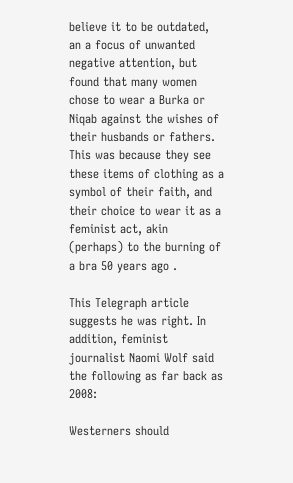believe it to be outdated, an a focus of unwanted negative attention, but found that many women chose to wear a Burka or Niqab against the wishes of their husbands or fathers. This was because they see these items of clothing as a symbol of their faith, and their choice to wear it as a feminist act, akin (perhaps) to the burning of a bra 50 years ago .

This Telegraph article suggests he was right. In addition, feminist journalist Naomi Wolf said the following as far back as 2008:

Westerners should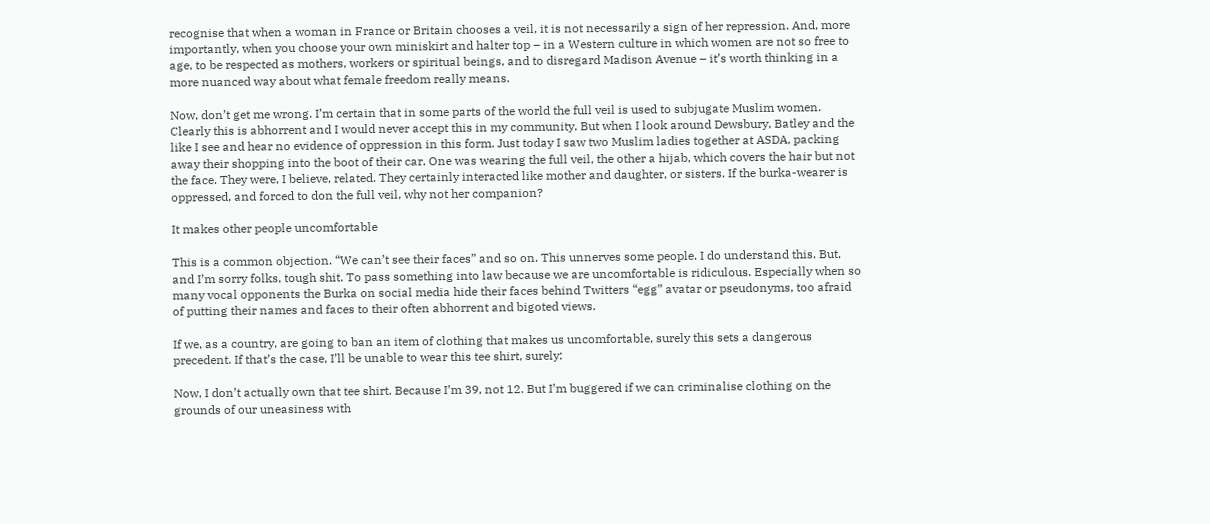recognise that when a woman in France or Britain chooses a veil, it is not necessarily a sign of her repression. And, more importantly, when you choose your own miniskirt and halter top – in a Western culture in which women are not so free to age, to be respected as mothers, workers or spiritual beings, and to disregard Madison Avenue – it’s worth thinking in a more nuanced way about what female freedom really means.

Now, don’t get me wrong. I’m certain that in some parts of the world the full veil is used to subjugate Muslim women. Clearly this is abhorrent and I would never accept this in my community. But when I look around Dewsbury, Batley and the like I see and hear no evidence of oppression in this form. Just today I saw two Muslim ladies together at ASDA, packing away their shopping into the boot of their car. One was wearing the full veil, the other a hijab, which covers the hair but not the face. They were, I believe, related. They certainly interacted like mother and daughter, or sisters. If the burka-wearer is oppressed, and forced to don the full veil, why not her companion?

It makes other people uncomfortable

This is a common objection. “We can’t see their faces” and so on. This unnerves some people. I do understand this. But, and I’m sorry folks, tough shit. To pass something into law because we are uncomfortable is ridiculous. Especially when so many vocal opponents the Burka on social media hide their faces behind Twitters “egg” avatar or pseudonyms, too afraid of putting their names and faces to their often abhorrent and bigoted views.

If we, as a country, are going to ban an item of clothing that makes us uncomfortable, surely this sets a dangerous precedent. If that’s the case, I’ll be unable to wear this tee shirt, surely:

Now, I don’t actually own that tee shirt. Because I’m 39, not 12. But I’m buggered if we can criminalise clothing on the grounds of our uneasiness with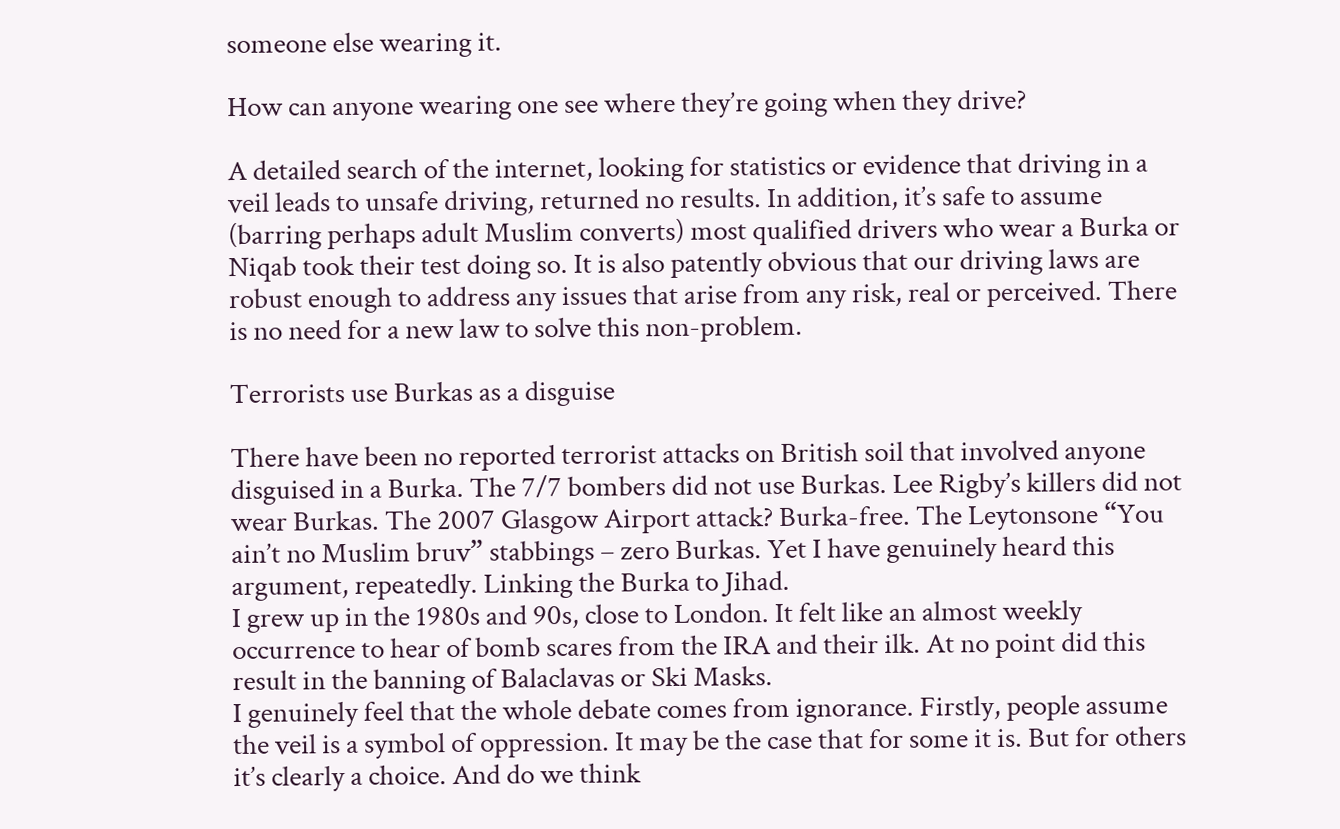someone else wearing it.

How can anyone wearing one see where they’re going when they drive?

A detailed search of the internet, looking for statistics or evidence that driving in a veil leads to unsafe driving, returned no results. In addition, it’s safe to assume (barring perhaps adult Muslim converts) most qualified drivers who wear a Burka or Niqab took their test doing so. It is also patently obvious that our driving laws are robust enough to address any issues that arise from any risk, real or perceived. There is no need for a new law to solve this non-problem.

Terrorists use Burkas as a disguise

There have been no reported terrorist attacks on British soil that involved anyone disguised in a Burka. The 7/7 bombers did not use Burkas. Lee Rigby’s killers did not wear Burkas. The 2007 Glasgow Airport attack? Burka-free. The Leytonsone “You ain’t no Muslim bruv” stabbings – zero Burkas. Yet I have genuinely heard this argument, repeatedly. Linking the Burka to Jihad.
I grew up in the 1980s and 90s, close to London. It felt like an almost weekly occurrence to hear of bomb scares from the IRA and their ilk. At no point did this result in the banning of Balaclavas or Ski Masks.
I genuinely feel that the whole debate comes from ignorance. Firstly, people assume the veil is a symbol of oppression. It may be the case that for some it is. But for others it’s clearly a choice. And do we think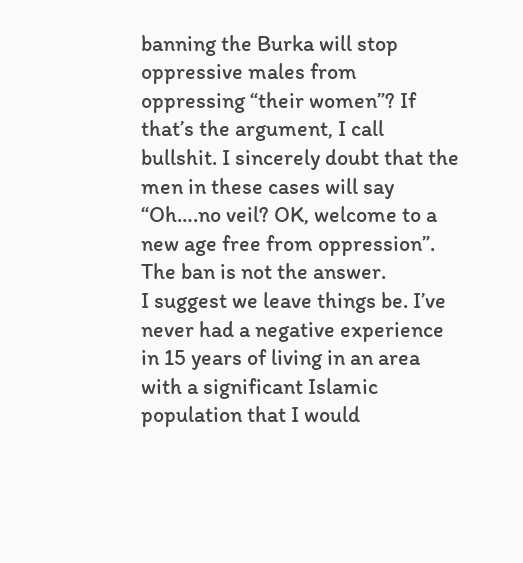banning the Burka will stop oppressive males from oppressing “their women”? If that’s the argument, I call bullshit. I sincerely doubt that the men in these cases will say “Oh….no veil? OK, welcome to a new age free from oppression”. The ban is not the answer.
I suggest we leave things be. I’ve never had a negative experience in 15 years of living in an area with a significant Islamic population that I would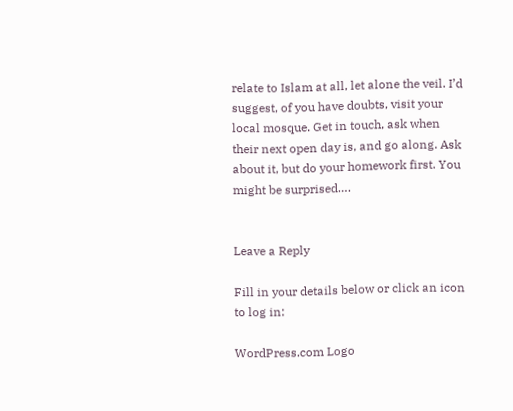relate to Islam at all, let alone the veil. I’d suggest, of you have doubts, visit your local mosque. Get in touch, ask when their next open day is, and go along. Ask about it, but do your homework first. You might be surprised….


Leave a Reply

Fill in your details below or click an icon to log in:

WordPress.com Logo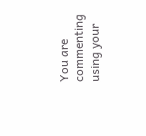You are commenting using your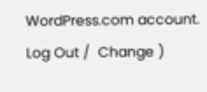WordPress.com account. Log Out /  Change )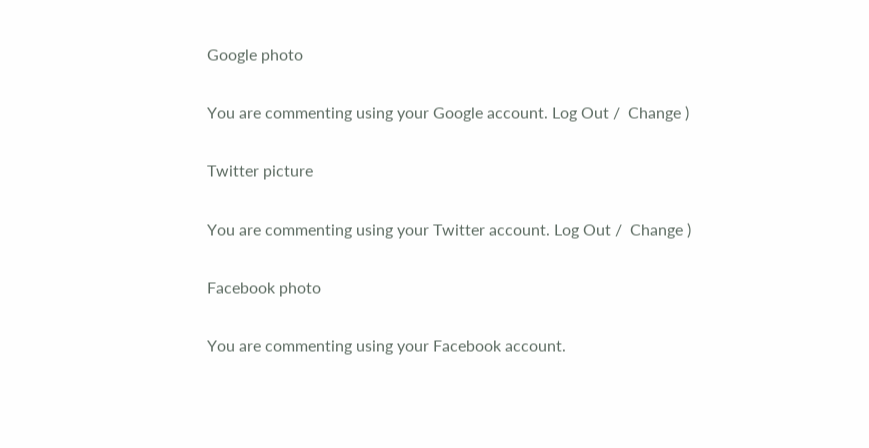Google photo

You are commenting using your Google account. Log Out /  Change )

Twitter picture

You are commenting using your Twitter account. Log Out /  Change )

Facebook photo

You are commenting using your Facebook account.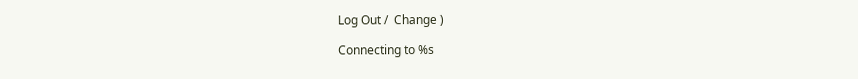Log Out /  Change )

Connecting to %s